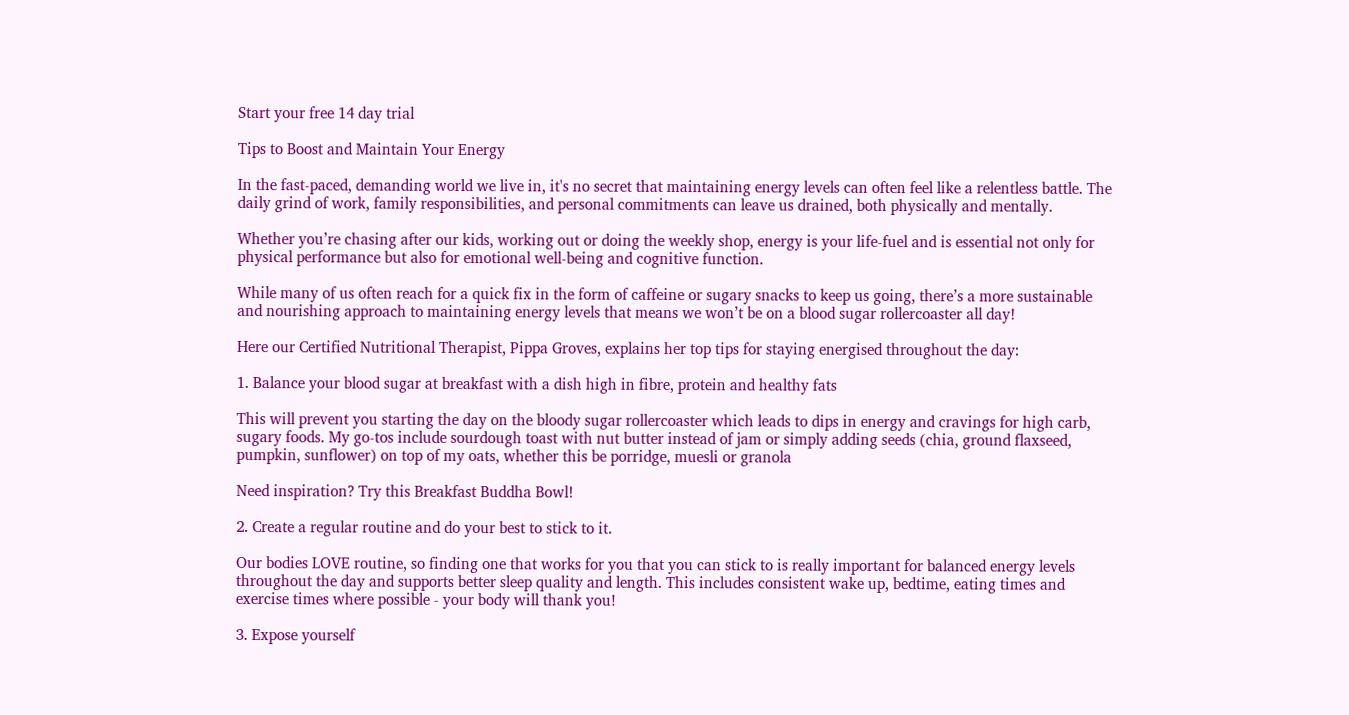Start your free 14 day trial

Tips to Boost and Maintain Your Energy

In the fast-paced, demanding world we live in, it's no secret that maintaining energy levels can often feel like a relentless battle. The daily grind of work, family responsibilities, and personal commitments can leave us drained, both physically and mentally.

Whether you’re chasing after our kids, working out or doing the weekly shop, energy is your life-fuel and is essential not only for physical performance but also for emotional well-being and cognitive function.

While many of us often reach for a quick fix in the form of caffeine or sugary snacks to keep us going, there’s a more sustainable and nourishing approach to maintaining energy levels that means we won’t be on a blood sugar rollercoaster all day!

Here our Certified Nutritional Therapist, Pippa Groves, explains her top tips for staying energised throughout the day:

1. Balance your blood sugar at breakfast with a dish high in fibre, protein and healthy fats

This will prevent you starting the day on the bloody sugar rollercoaster which leads to dips in energy and cravings for high carb, sugary foods. My go-tos include sourdough toast with nut butter instead of jam or simply adding seeds (chia, ground flaxseed, pumpkin, sunflower) on top of my oats, whether this be porridge, muesli or granola

Need inspiration? Try this Breakfast Buddha Bowl!

2. Create a regular routine and do your best to stick to it.

Our bodies LOVE routine, so finding one that works for you that you can stick to is really important for balanced energy levels throughout the day and supports better sleep quality and length. This includes consistent wake up, bedtime, eating times and exercise times where possible - your body will thank you!

3. Expose yourself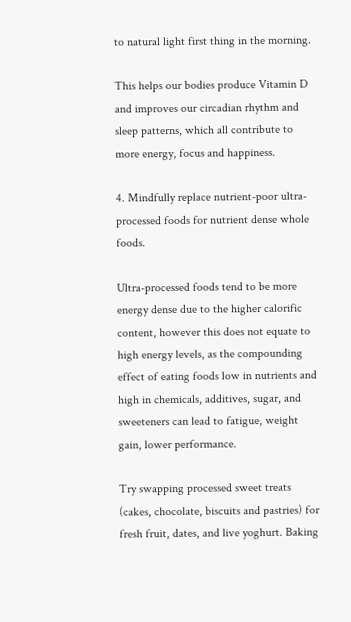to natural light first thing in the morning.

This helps our bodies produce Vitamin D and improves our circadian rhythm and sleep patterns, which all contribute to more energy, focus and happiness.

4. Mindfully replace nutrient-poor ultra-processed foods for nutrient dense whole foods.

Ultra-processed foods tend to be more energy dense due to the higher calorific content, however this does not equate to high energy levels, as the compounding effect of eating foods low in nutrients and high in chemicals, additives, sugar, and sweeteners can lead to fatigue, weight gain, lower performance.

Try swapping processed sweet treats (cakes, chocolate, biscuits and pastries) for fresh fruit, dates, and live yoghurt. Baking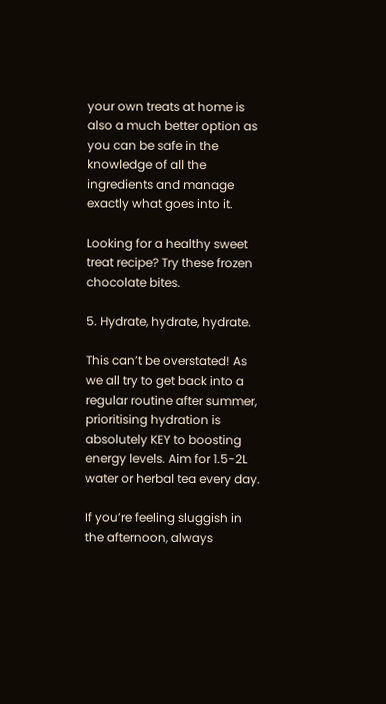your own treats at home is also a much better option as you can be safe in the knowledge of all the ingredients and manage exactly what goes into it.

Looking for a healthy sweet treat recipe? Try these frozen chocolate bites.

5. Hydrate, hydrate, hydrate.

This can’t be overstated! As we all try to get back into a regular routine after summer, prioritising hydration is absolutely KEY to boosting energy levels. Aim for 1.5-2L water or herbal tea every day.

If you’re feeling sluggish in the afternoon, always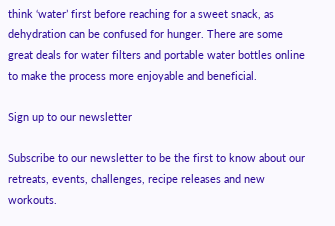think ‘water’ first before reaching for a sweet snack, as dehydration can be confused for hunger. There are some great deals for water filters and portable water bottles online to make the process more enjoyable and beneficial.

Sign up to our newsletter

Subscribe to our newsletter to be the first to know about our retreats, events, challenges, recipe releases and new workouts.